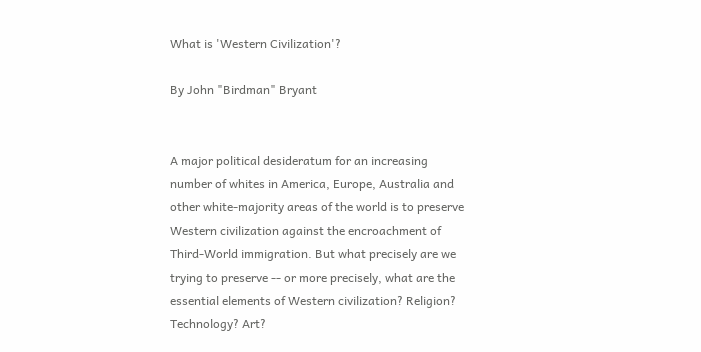What is 'Western Civilization'?

By John "Birdman" Bryant


A major political desideratum for an increasing number of whites in America, Europe, Australia and other white-majority areas of the world is to preserve Western civilization against the encroachment of Third-World immigration. But what precisely are we trying to preserve -- or more precisely, what are the essential elements of Western civilization? Religion? Technology? Art?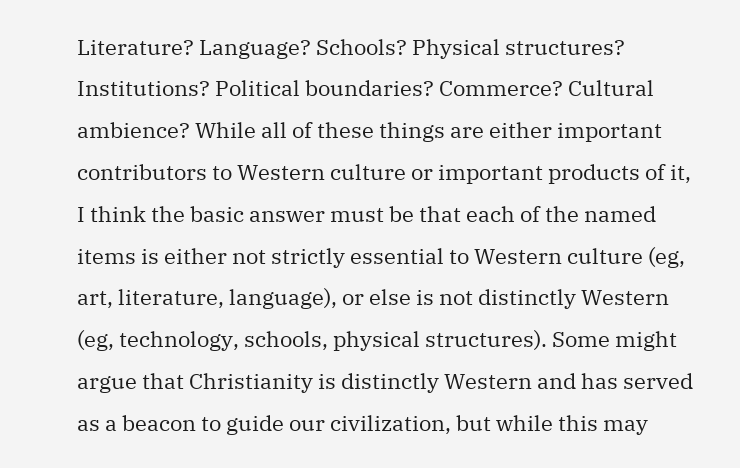Literature? Language? Schools? Physical structures? Institutions? Political boundaries? Commerce? Cultural ambience? While all of these things are either important contributors to Western culture or important products of it, I think the basic answer must be that each of the named items is either not strictly essential to Western culture (eg, art, literature, language), or else is not distinctly Western (eg, technology, schools, physical structures). Some might argue that Christianity is distinctly Western and has served as a beacon to guide our civilization, but while this may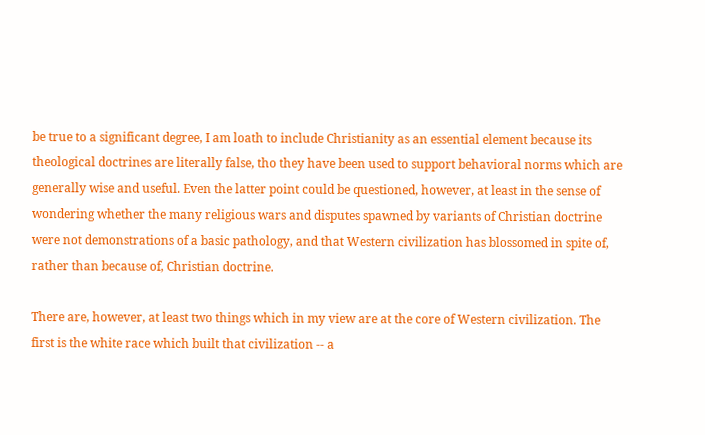be true to a significant degree, I am loath to include Christianity as an essential element because its theological doctrines are literally false, tho they have been used to support behavioral norms which are generally wise and useful. Even the latter point could be questioned, however, at least in the sense of wondering whether the many religious wars and disputes spawned by variants of Christian doctrine were not demonstrations of a basic pathology, and that Western civilization has blossomed in spite of, rather than because of, Christian doctrine.

There are, however, at least two things which in my view are at the core of Western civilization. The first is the white race which built that civilization -- a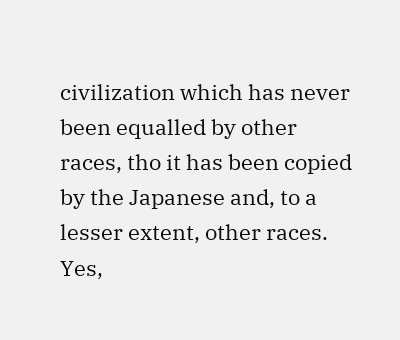civilization which has never been equalled by other races, tho it has been copied by the Japanese and, to a lesser extent, other races. Yes,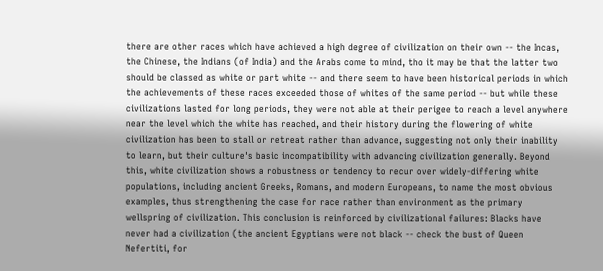there are other races which have achieved a high degree of civilization on their own -- the Incas, the Chinese, the Indians (of India) and the Arabs come to mind, tho it may be that the latter two should be classed as white or part white -- and there seem to have been historical periods in which the achievements of these races exceeded those of whites of the same period -- but while these civilizations lasted for long periods, they were not able at their perigee to reach a level anywhere near the level which the white has reached, and their history during the flowering of white civilization has been to stall or retreat rather than advance, suggesting not only their inability to learn, but their culture's basic incompatibility with advancing civilization generally. Beyond this, white civilization shows a robustness or tendency to recur over widely-differing white populations, including ancient Greeks, Romans, and modern Europeans, to name the most obvious examples, thus strengthening the case for race rather than environment as the primary wellspring of civilization. This conclusion is reinforced by civilizational failures: Blacks have never had a civilization (the ancient Egyptians were not black -- check the bust of Queen Nefertiti, for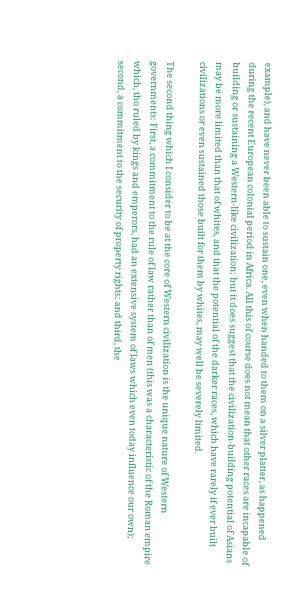example), and have never been able to sustain one, even when handed to them on a silver platter, as happened during the recent European colonial period in Africa. All this of course does not mean that other races are incapable of building or sustaining a Western-like civilization; but it does suggest that the civilization-building potential of Asians may be more limited than that of whites, and that the potential of the darker races, which have rarely if ever built civilizations or even sustained those built for them by whites, may well be severely limited.

The second thing which I consider to be at the core of Western civilization is the unique nature of Western governments: First, a commitment to the rule of law rather than of men (this was a characteristic of the Roman empire which, tho ruled by kings and emperors, had an extensive system of laws which even today influence our own); second, a commitment to the security of property rights; and third, the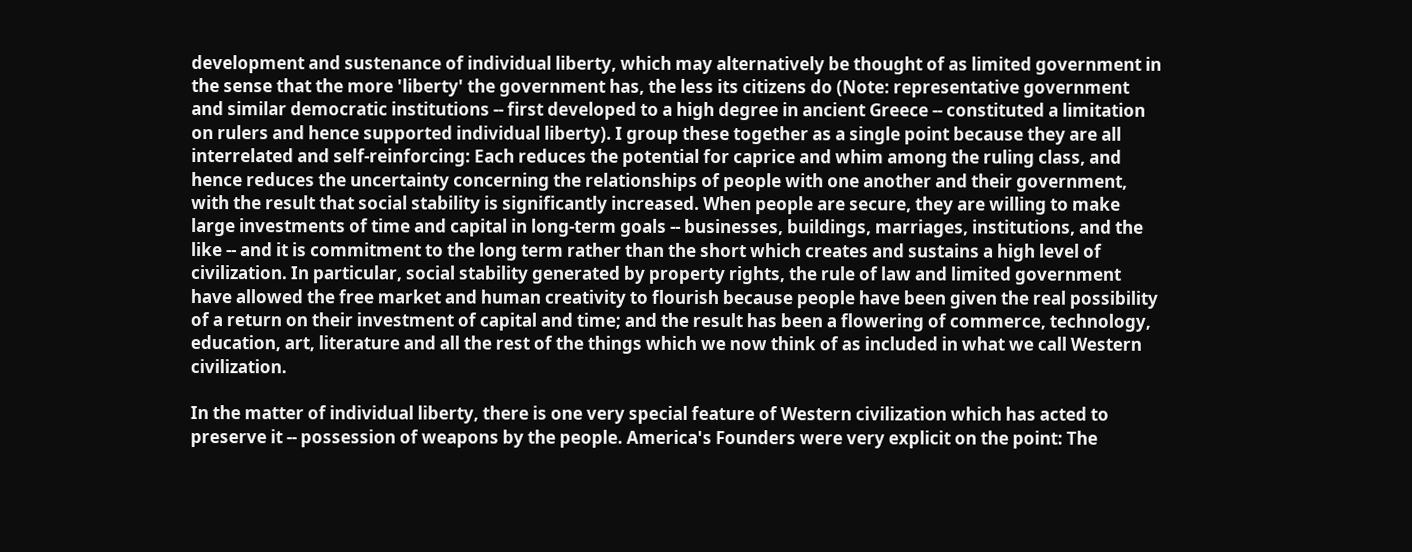development and sustenance of individual liberty, which may alternatively be thought of as limited government in the sense that the more 'liberty' the government has, the less its citizens do (Note: representative government and similar democratic institutions -- first developed to a high degree in ancient Greece -- constituted a limitation on rulers and hence supported individual liberty). I group these together as a single point because they are all interrelated and self-reinforcing: Each reduces the potential for caprice and whim among the ruling class, and hence reduces the uncertainty concerning the relationships of people with one another and their government, with the result that social stability is significantly increased. When people are secure, they are willing to make large investments of time and capital in long-term goals -- businesses, buildings, marriages, institutions, and the like -- and it is commitment to the long term rather than the short which creates and sustains a high level of civilization. In particular, social stability generated by property rights, the rule of law and limited government have allowed the free market and human creativity to flourish because people have been given the real possibility of a return on their investment of capital and time; and the result has been a flowering of commerce, technology, education, art, literature and all the rest of the things which we now think of as included in what we call Western civilization.

In the matter of individual liberty, there is one very special feature of Western civilization which has acted to preserve it -- possession of weapons by the people. America's Founders were very explicit on the point: The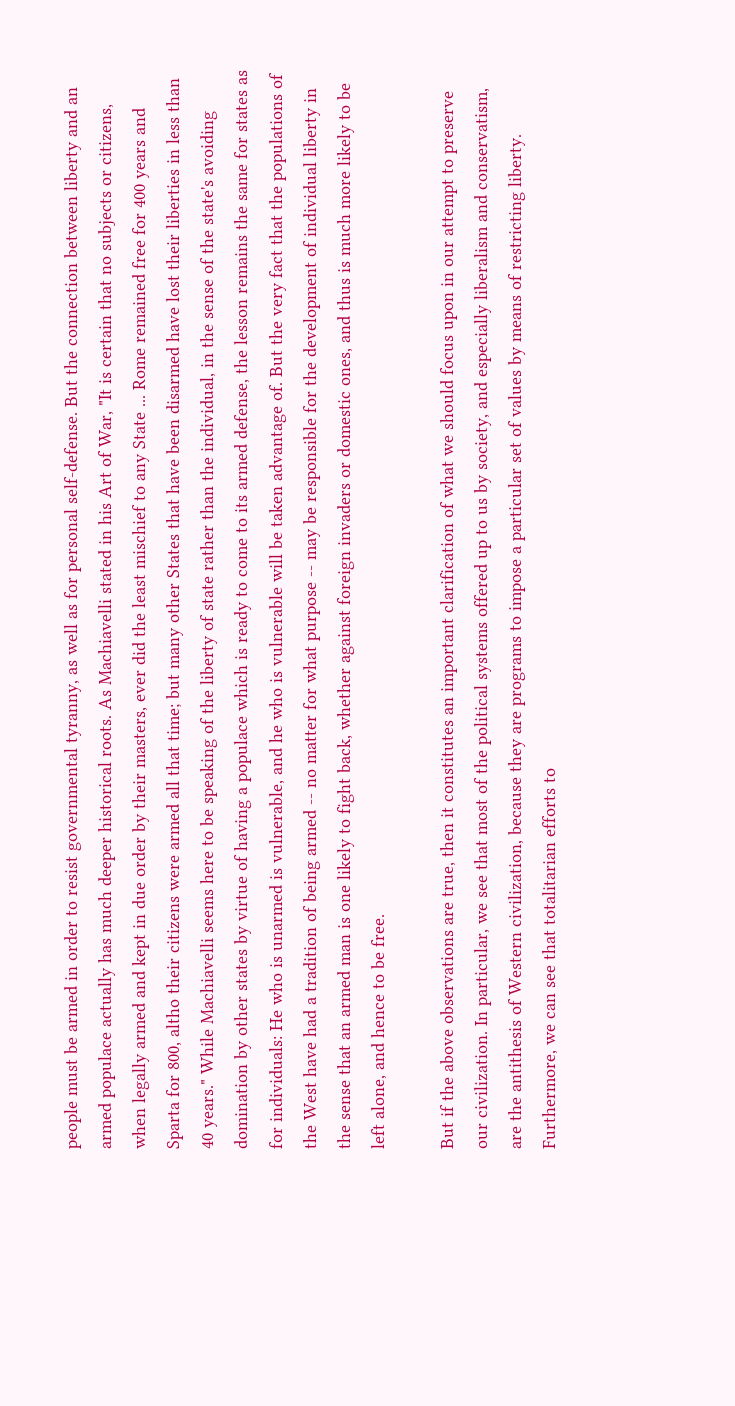people must be armed in order to resist governmental tyranny, as well as for personal self-defense. But the connection between liberty and an armed populace actually has much deeper historical roots. As Machiavelli stated in his Art of War, "It is certain that no subjects or citizens, when legally armed and kept in due order by their masters, ever did the least mischief to any State ... Rome remained free for 400 years and Sparta for 800, altho their citizens were armed all that time; but many other States that have been disarmed have lost their liberties in less than 40 years." While Machiavelli seems here to be speaking of the liberty of state rather than the individual, in the sense of the state's avoiding domination by other states by virtue of having a populace which is ready to come to its armed defense, the lesson remains the same for states as for individuals: He who is unarmed is vulnerable, and he who is vulnerable will be taken advantage of. But the very fact that the populations of the West have had a tradition of being armed -- no matter for what purpose -- may be responsible for the development of individual liberty in the sense that an armed man is one likely to fight back, whether against foreign invaders or domestic ones, and thus is much more likely to be left alone, and hence to be free.

But if the above observations are true, then it constitutes an important clarification of what we should focus upon in our attempt to preserve our civilization. In particular, we see that most of the political systems offered up to us by society, and especially liberalism and conservatism, are the antithesis of Western civilization, because they are programs to impose a particular set of values by means of restricting liberty. Furthermore, we can see that totalitarian efforts to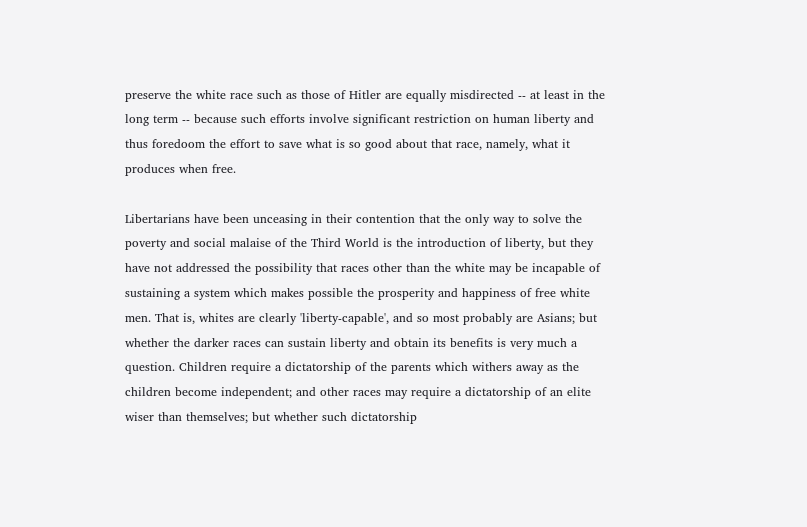preserve the white race such as those of Hitler are equally misdirected -- at least in the long term -- because such efforts involve significant restriction on human liberty and thus foredoom the effort to save what is so good about that race, namely, what it produces when free.

Libertarians have been unceasing in their contention that the only way to solve the poverty and social malaise of the Third World is the introduction of liberty, but they have not addressed the possibility that races other than the white may be incapable of sustaining a system which makes possible the prosperity and happiness of free white men. That is, whites are clearly 'liberty-capable', and so most probably are Asians; but whether the darker races can sustain liberty and obtain its benefits is very much a question. Children require a dictatorship of the parents which withers away as the children become independent; and other races may require a dictatorship of an elite wiser than themselves; but whether such dictatorship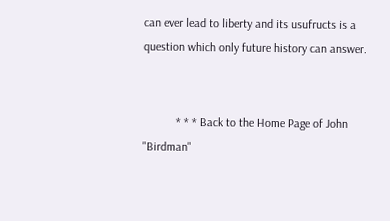can ever lead to liberty and its usufructs is a question which only future history can answer.


           * * * Back to the Home Page of John "Birdman"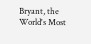Bryant, the World's Most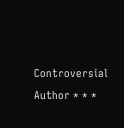Controversial Author * * *